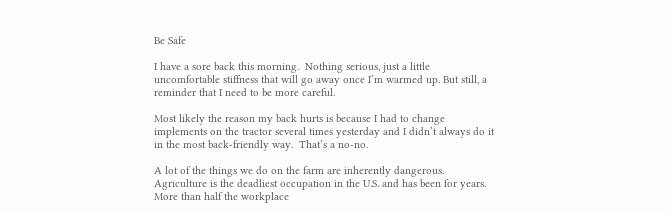Be Safe

I have a sore back this morning.  Nothing serious, just a little uncomfortable stiffness that will go away once I’m warmed up. But still, a reminder that I need to be more careful.

Most likely the reason my back hurts is because I had to change implements on the tractor several times yesterday and I didn’t always do it in the most back-friendly way.  That’s a no-no.

A lot of the things we do on the farm are inherently dangerous.  Agriculture is the deadliest occupation in the U.S. and has been for years. More than half the workplace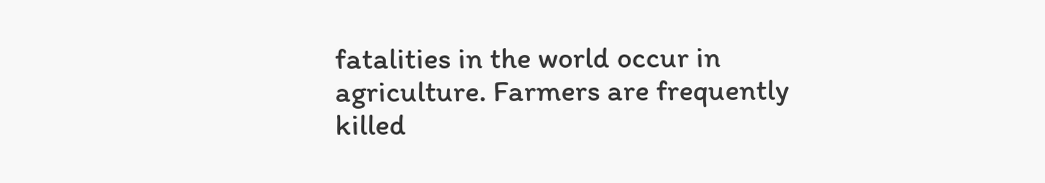fatalities in the world occur in agriculture. Farmers are frequently killed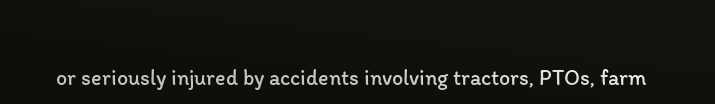or seriously injured by accidents involving tractors, PTOs, farm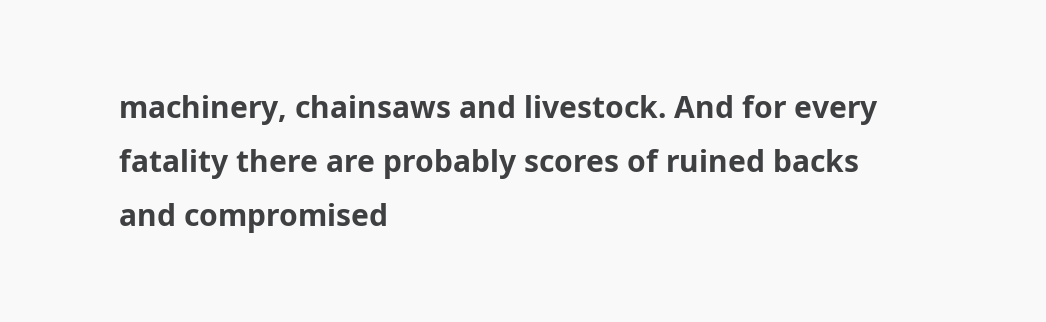machinery, chainsaws and livestock. And for every fatality there are probably scores of ruined backs and compromised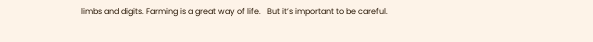limbs and digits. Farming is a great way of life.   But it’s important to be careful.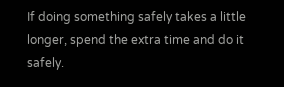If doing something safely takes a little longer, spend the extra time and do it safely.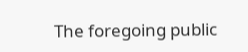The foregoing public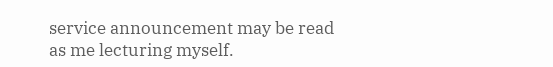service announcement may be read as me lecturing myself.